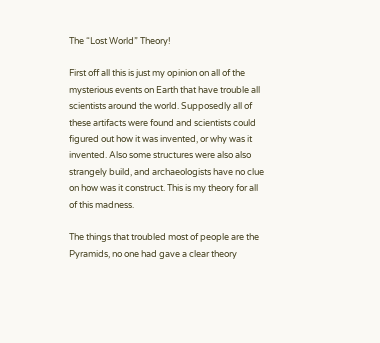The “Lost World” Theory!

First off all this is just my opinion on all of the mysterious events on Earth that have trouble all scientists around the world. Supposedly all of these artifacts were found and scientists could figured out how it was invented, or why was it invented. Also some structures were also also strangely build, and archaeologists have no clue on how was it construct. This is my theory for all of this madness.

The things that troubled most of people are the Pyramids, no one had gave a clear theory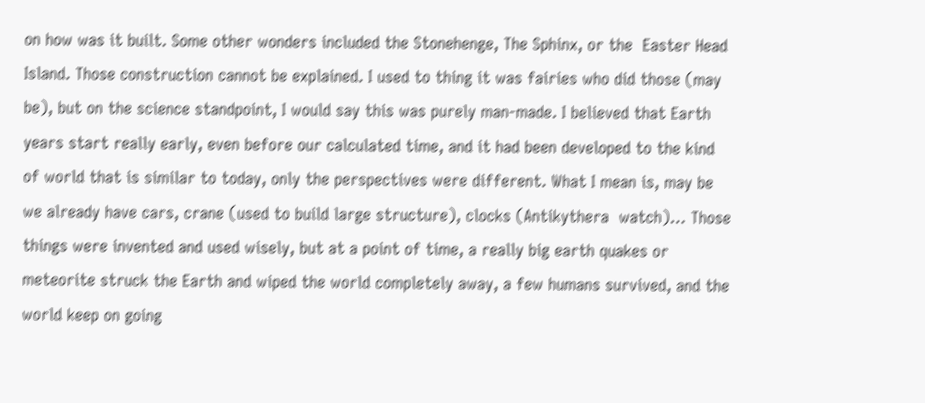on how was it built. Some other wonders included the Stonehenge, The Sphinx, or the  Easter Head Island. Those construction cannot be explained. I used to thing it was fairies who did those (may be), but on the science standpoint, I would say this was purely man-made. I believed that Earth years start really early, even before our calculated time, and it had been developed to the kind of world that is similar to today, only the perspectives were different. What I mean is, may be we already have cars, crane (used to build large structure), clocks (Antikythera  watch)… Those things were invented and used wisely, but at a point of time, a really big earth quakes or meteorite struck the Earth and wiped the world completely away, a few humans survived, and the world keep on going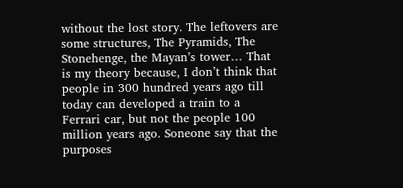without the lost story. The leftovers are some structures, The Pyramids, The Stonehenge, the Mayan’s tower… That is my theory because, I don’t think that people in 300 hundred years ago till today can developed a train to a Ferrari car, but not the people 100 million years ago. Soneone say that the purposes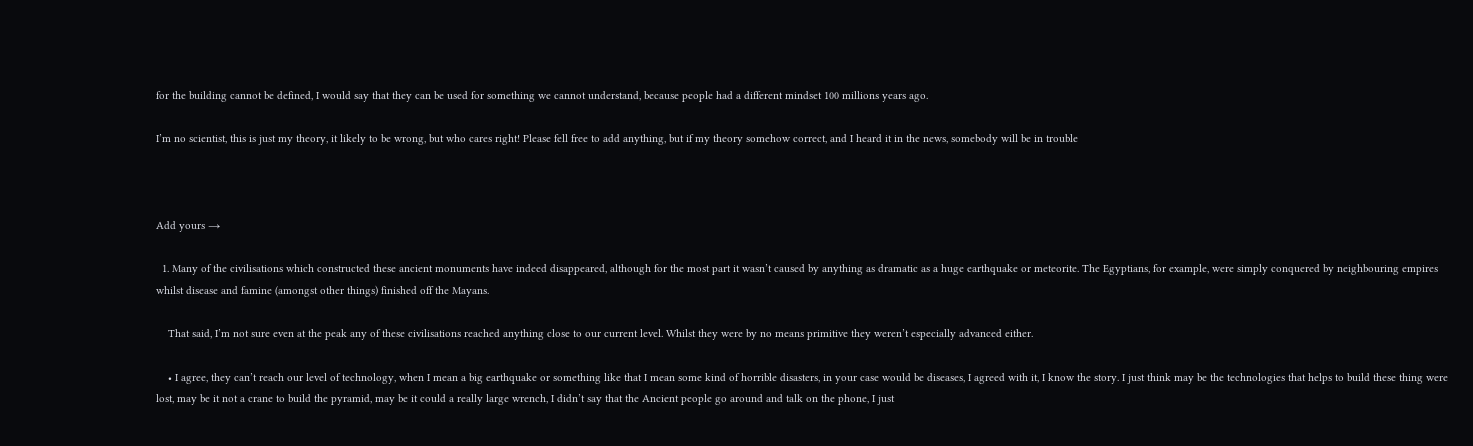for the building cannot be defined, I would say that they can be used for something we cannot understand, because people had a different mindset 100 millions years ago.

I’m no scientist, this is just my theory, it likely to be wrong, but who cares right! Please fell free to add anything, but if my theory somehow correct, and I heard it in the news, somebody will be in trouble



Add yours →

  1. Many of the civilisations which constructed these ancient monuments have indeed disappeared, although for the most part it wasn’t caused by anything as dramatic as a huge earthquake or meteorite. The Egyptians, for example, were simply conquered by neighbouring empires whilst disease and famine (amongst other things) finished off the Mayans.

    That said, I’m not sure even at the peak any of these civilisations reached anything close to our current level. Whilst they were by no means primitive they weren’t especially advanced either.

    • I agree, they can’t reach our level of technology, when I mean a big earthquake or something like that I mean some kind of horrible disasters, in your case would be diseases, I agreed with it, I know the story. I just think may be the technologies that helps to build these thing were lost, may be it not a crane to build the pyramid, may be it could a really large wrench, I didn’t say that the Ancient people go around and talk on the phone, I just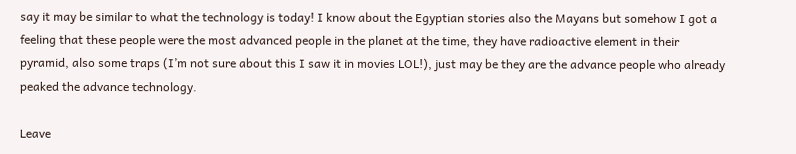say it may be similar to what the technology is today! I know about the Egyptian stories also the Mayans but somehow I got a feeling that these people were the most advanced people in the planet at the time, they have radioactive element in their pyramid, also some traps (I’m not sure about this I saw it in movies LOL!), just may be they are the advance people who already peaked the advance technology.

Leave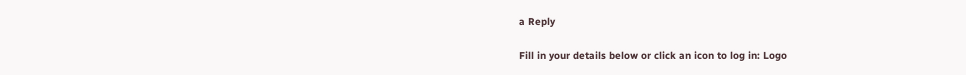a Reply

Fill in your details below or click an icon to log in: Logo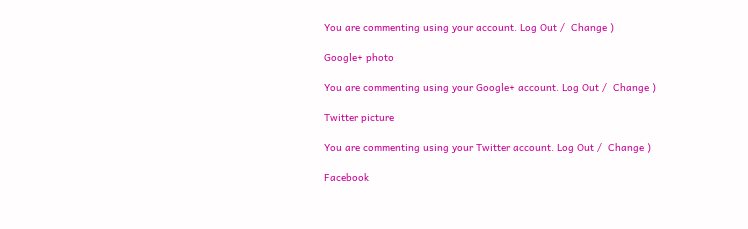You are commenting using your account. Log Out /  Change )

Google+ photo

You are commenting using your Google+ account. Log Out /  Change )

Twitter picture

You are commenting using your Twitter account. Log Out /  Change )

Facebook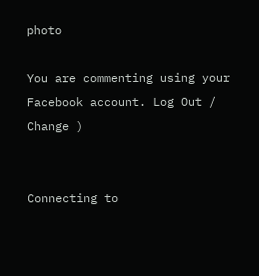photo

You are commenting using your Facebook account. Log Out /  Change )


Connecting to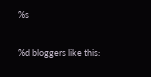%s

%d bloggers like this: